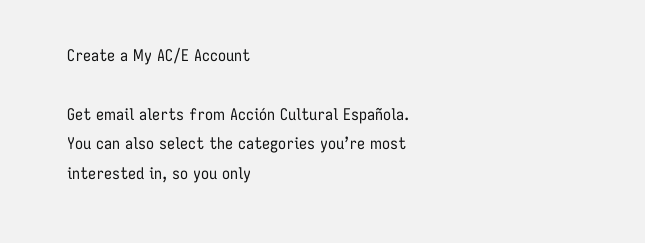Create a My AC/E Account

Get email alerts from Acción Cultural Española.
You can also select the categories you’re most interested in, so you only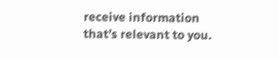receive information that’s relevant to you.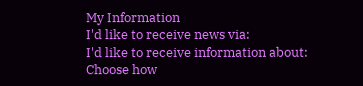My Information
I'd like to receive news via:
I'd like to receive information about:
Choose how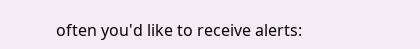often you'd like to receive alerts: